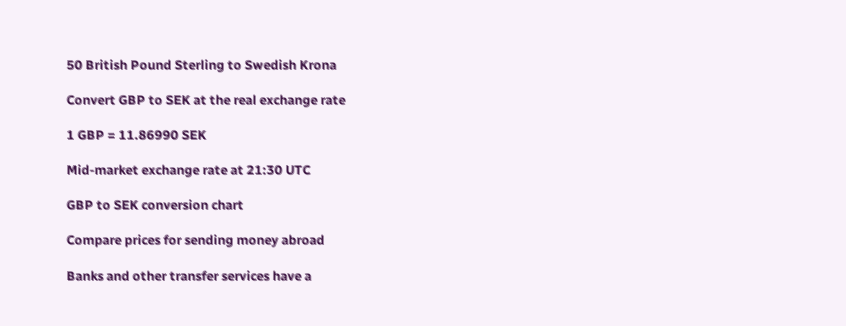50 British Pound Sterling to Swedish Krona

Convert GBP to SEK at the real exchange rate

1 GBP = 11.86990 SEK

Mid-market exchange rate at 21:30 UTC

GBP to SEK conversion chart

Compare prices for sending money abroad

Banks and other transfer services have a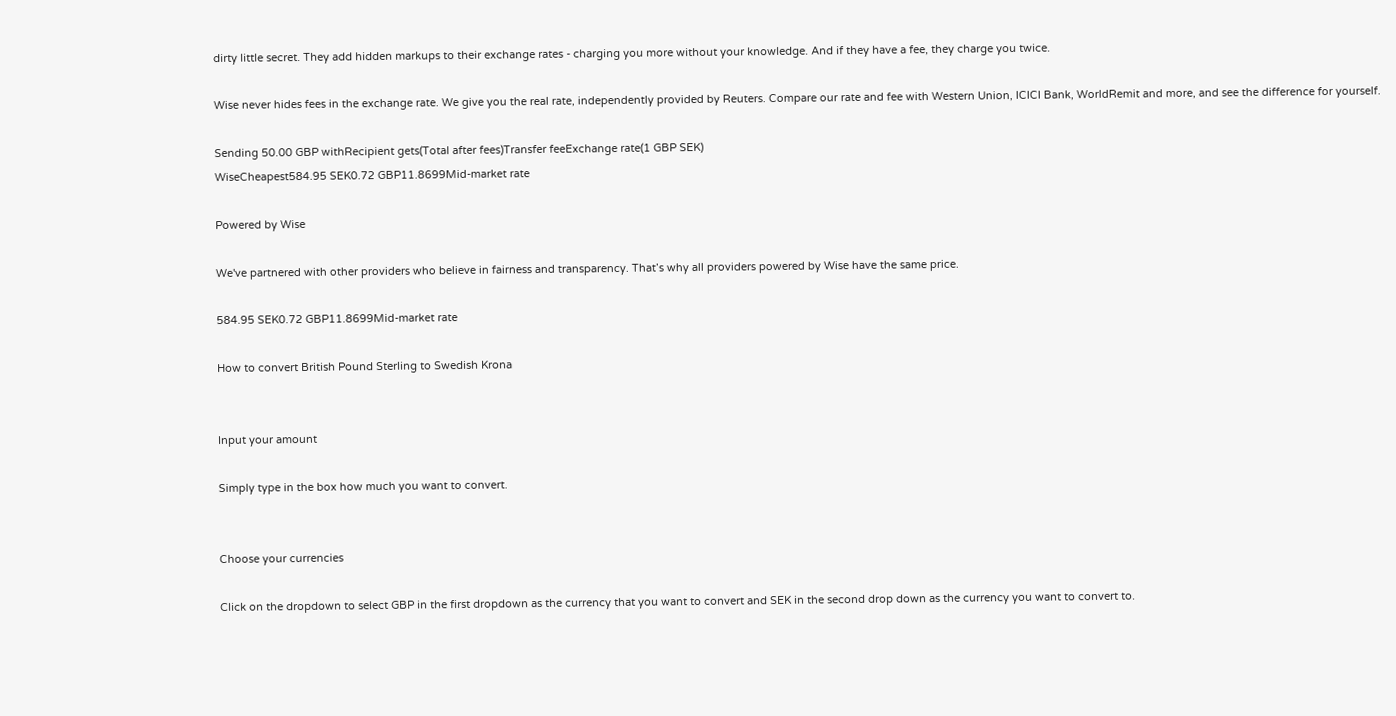dirty little secret. They add hidden markups to their exchange rates - charging you more without your knowledge. And if they have a fee, they charge you twice.

Wise never hides fees in the exchange rate. We give you the real rate, independently provided by Reuters. Compare our rate and fee with Western Union, ICICI Bank, WorldRemit and more, and see the difference for yourself.

Sending 50.00 GBP withRecipient gets(Total after fees)Transfer feeExchange rate(1 GBP SEK)
WiseCheapest584.95 SEK0.72 GBP11.8699Mid-market rate

Powered by Wise

We've partnered with other providers who believe in fairness and transparency. That’s why all providers powered by Wise have the same price.

584.95 SEK0.72 GBP11.8699Mid-market rate

How to convert British Pound Sterling to Swedish Krona


Input your amount

Simply type in the box how much you want to convert.


Choose your currencies

Click on the dropdown to select GBP in the first dropdown as the currency that you want to convert and SEK in the second drop down as the currency you want to convert to.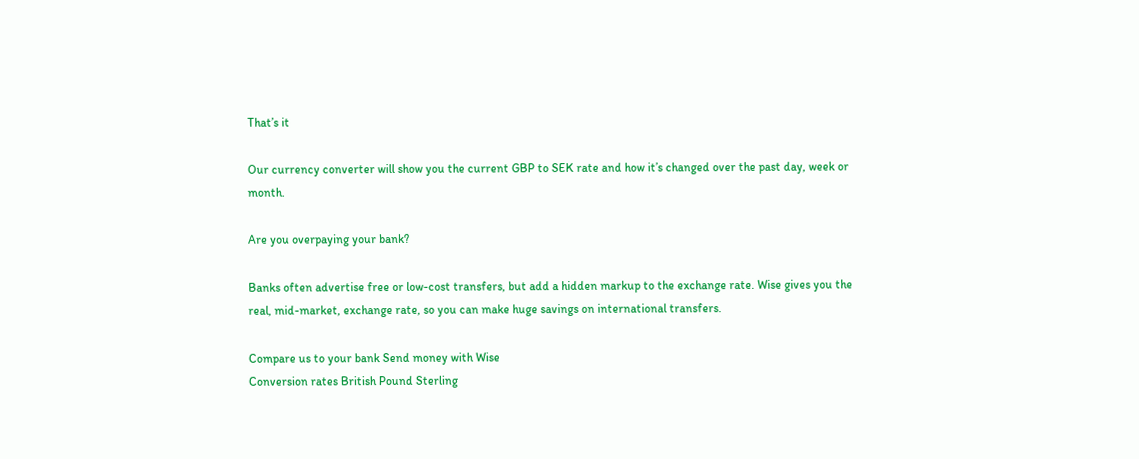That’s it

Our currency converter will show you the current GBP to SEK rate and how it’s changed over the past day, week or month.

Are you overpaying your bank?

Banks often advertise free or low-cost transfers, but add a hidden markup to the exchange rate. Wise gives you the real, mid-market, exchange rate, so you can make huge savings on international transfers.

Compare us to your bank Send money with Wise
Conversion rates British Pound Sterling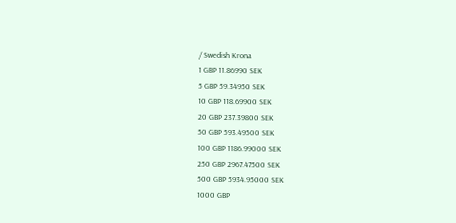/ Swedish Krona
1 GBP 11.86990 SEK
5 GBP 59.34950 SEK
10 GBP 118.69900 SEK
20 GBP 237.39800 SEK
50 GBP 593.49500 SEK
100 GBP 1186.99000 SEK
250 GBP 2967.47500 SEK
500 GBP 5934.95000 SEK
1000 GBP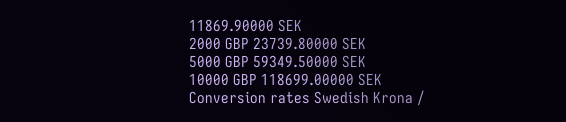11869.90000 SEK
2000 GBP 23739.80000 SEK
5000 GBP 59349.50000 SEK
10000 GBP 118699.00000 SEK
Conversion rates Swedish Krona /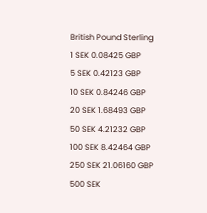British Pound Sterling
1 SEK 0.08425 GBP
5 SEK 0.42123 GBP
10 SEK 0.84246 GBP
20 SEK 1.68493 GBP
50 SEK 4.21232 GBP
100 SEK 8.42464 GBP
250 SEK 21.06160 GBP
500 SEK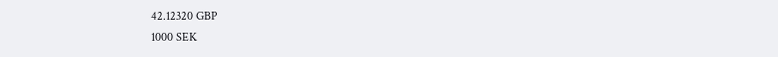42.12320 GBP
1000 SEK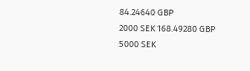84.24640 GBP
2000 SEK 168.49280 GBP
5000 SEK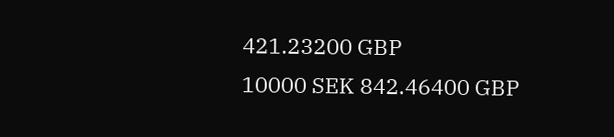421.23200 GBP
10000 SEK 842.46400 GBP